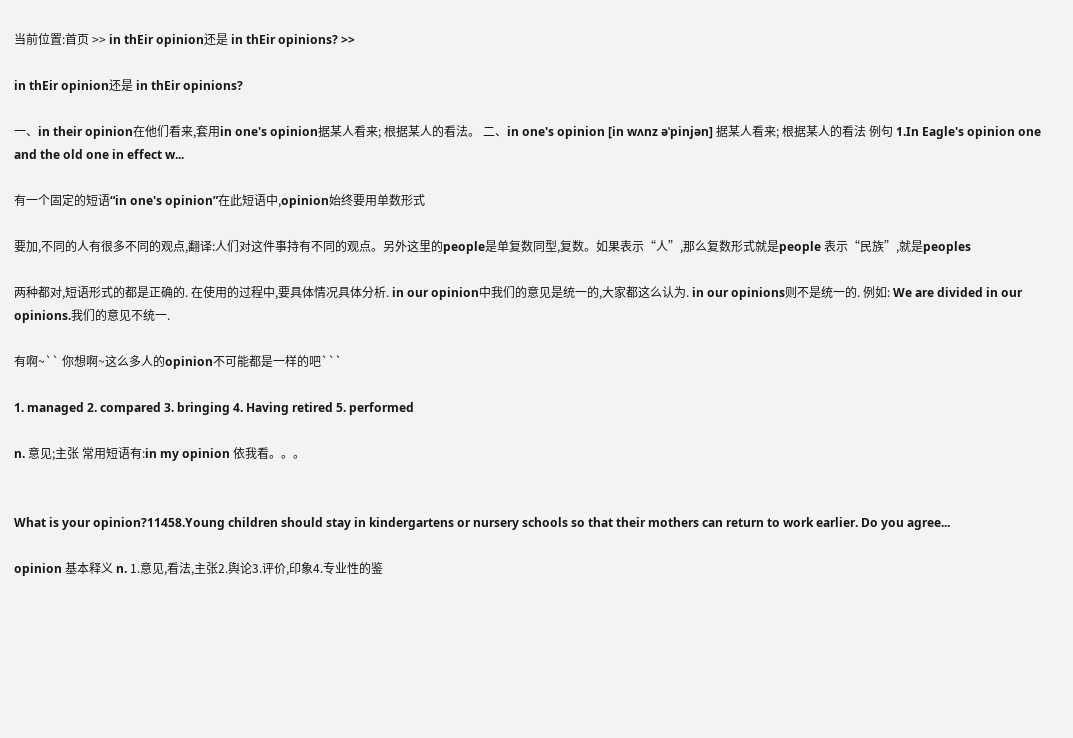当前位置:首页 >> in thEir opinion还是 in thEir opinions? >>

in thEir opinion还是 in thEir opinions?

一、in their opinion在他们看来,套用in one's opinion据某人看来; 根据某人的看法。 二、in one's opinion [in wʌnz əˈpinjən] 据某人看来; 根据某人的看法 例句 1.In Eagle's opinion one and the old one in effect w...

有一个固定的短语“in one's opinion”在此短语中,opinion始终要用单数形式

要加,不同的人有很多不同的观点,翻译:人们对这件事持有不同的观点。另外这里的people是单复数同型,复数。如果表示“人”,那么复数形式就是people 表示“民族”,就是peoples

两种都对,短语形式的都是正确的. 在使用的过程中,要具体情况具体分析. in our opinion中我们的意见是统一的,大家都这么认为. in our opinions则不是统一的. 例如: We are divided in our opinions.我们的意见不统一.

有啊~`` 你想啊~这么多人的opinion不可能都是一样的吧```

1. managed 2. compared 3. bringing 4. Having retired 5. performed

n. 意见;主张 常用短语有:in my opinion 依我看。。。


What is your opinion?11458.Young children should stay in kindergartens or nursery schools so that their mothers can return to work earlier. Do you agree...

opinion 基本释义 n. 1.意见,看法,主张2.舆论3.评价,印象4.专业性的鉴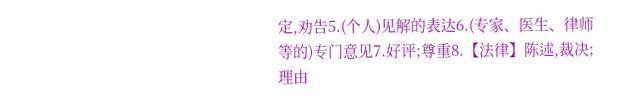定,劝告5.(个人)见解的表达6.(专家、医生、律师等的)专门意见7.好评;尊重8.【法律】陈述,裁决;理由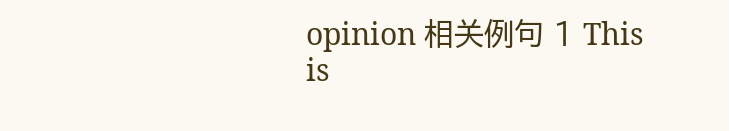opinion 相关例句 1 This is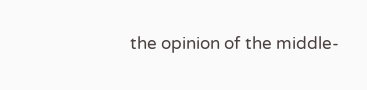the opinion of the middle-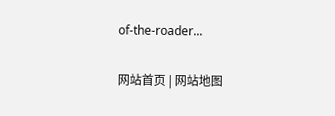of-the-roader...

网站首页 | 网站地图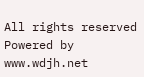All rights reserved Powered by www.wdjh.net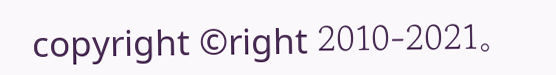copyright ©right 2010-2021。